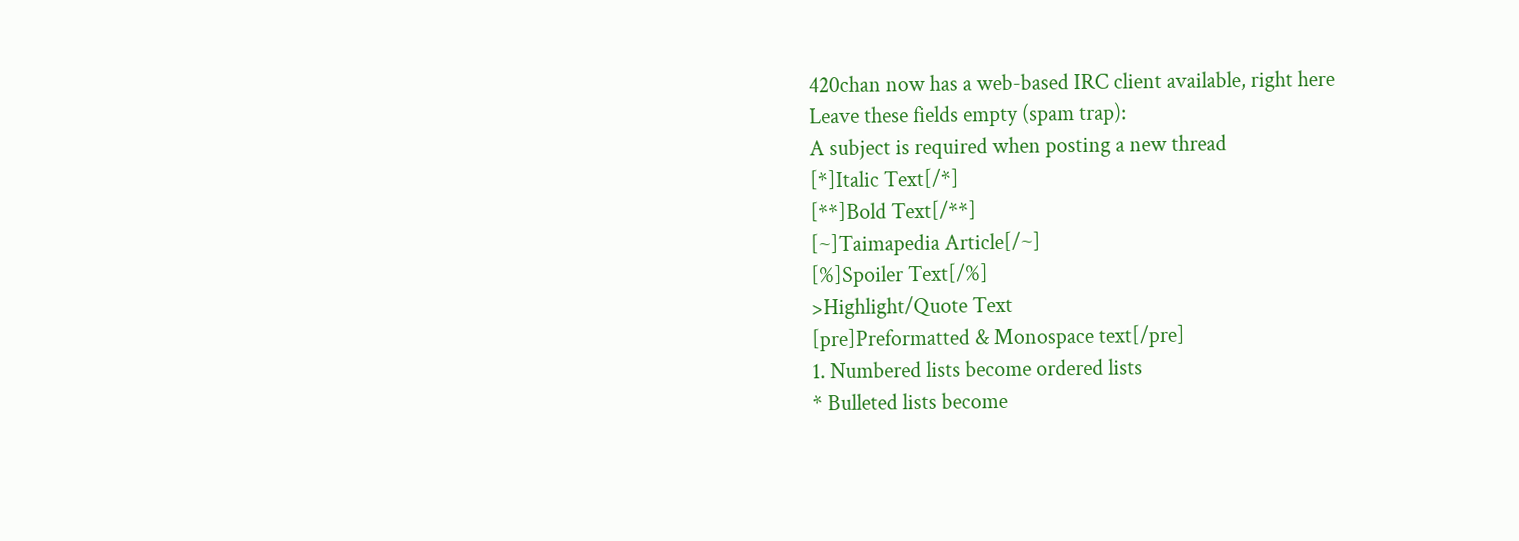420chan now has a web-based IRC client available, right here
Leave these fields empty (spam trap):
A subject is required when posting a new thread
[*]Italic Text[/*]
[**]Bold Text[/**]
[~]Taimapedia Article[/~]
[%]Spoiler Text[/%]
>Highlight/Quote Text
[pre]Preformatted & Monospace text[/pre]
1. Numbered lists become ordered lists
* Bulleted lists become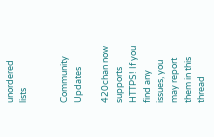unordered lists


Community Updates

420chan now supports HTTPS! If you find any issues, you may report them in this thread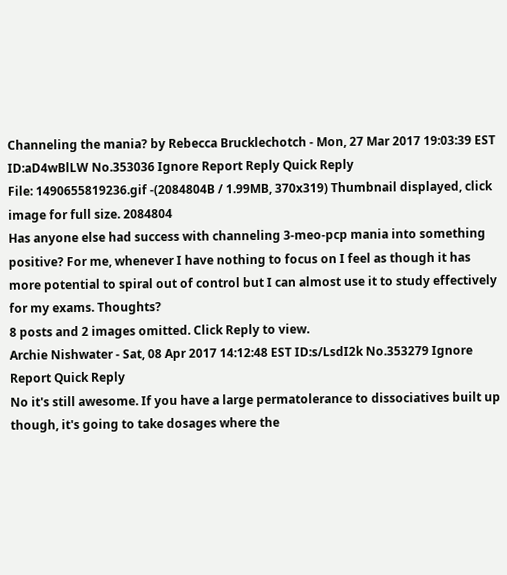Channeling the mania? by Rebecca Brucklechotch - Mon, 27 Mar 2017 19:03:39 EST ID:aD4wBlLW No.353036 Ignore Report Reply Quick Reply
File: 1490655819236.gif -(2084804B / 1.99MB, 370x319) Thumbnail displayed, click image for full size. 2084804
Has anyone else had success with channeling 3-meo-pcp mania into something positive? For me, whenever I have nothing to focus on I feel as though it has more potential to spiral out of control but I can almost use it to study effectively for my exams. Thoughts?
8 posts and 2 images omitted. Click Reply to view.
Archie Nishwater - Sat, 08 Apr 2017 14:12:48 EST ID:s/LsdI2k No.353279 Ignore Report Quick Reply
No it's still awesome. If you have a large permatolerance to dissociatives built up though, it's going to take dosages where the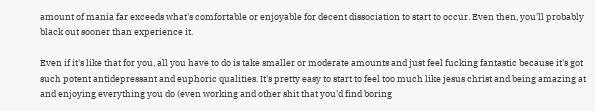amount of mania far exceeds what's comfortable or enjoyable for decent dissociation to start to occur. Even then, you'll probably black out sooner than experience it.

Even if it's like that for you, all you have to do is take smaller or moderate amounts and just feel fucking fantastic because it's got such potent antidepressant and euphoric qualities. It's pretty easy to start to feel too much like jesus christ and being amazing at and enjoying everything you do (even working and other shit that you'd find boring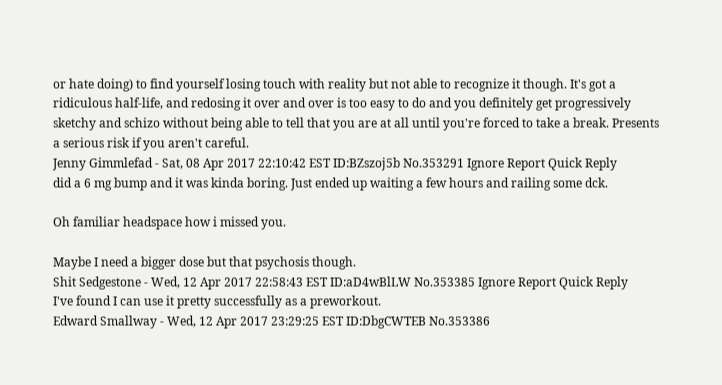or hate doing) to find yourself losing touch with reality but not able to recognize it though. It's got a ridiculous half-life, and redosing it over and over is too easy to do and you definitely get progressively sketchy and schizo without being able to tell that you are at all until you're forced to take a break. Presents a serious risk if you aren't careful.
Jenny Gimmlefad - Sat, 08 Apr 2017 22:10:42 EST ID:BZszoj5b No.353291 Ignore Report Quick Reply
did a 6 mg bump and it was kinda boring. Just ended up waiting a few hours and railing some dck.

Oh familiar headspace how i missed you.

Maybe I need a bigger dose but that psychosis though.
Shit Sedgestone - Wed, 12 Apr 2017 22:58:43 EST ID:aD4wBlLW No.353385 Ignore Report Quick Reply
I've found I can use it pretty successfully as a preworkout.
Edward Smallway - Wed, 12 Apr 2017 23:29:25 EST ID:DbgCWTEB No.353386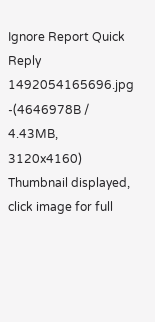Ignore Report Quick Reply
1492054165696.jpg -(4646978B / 4.43MB, 3120x4160) Thumbnail displayed, click image for full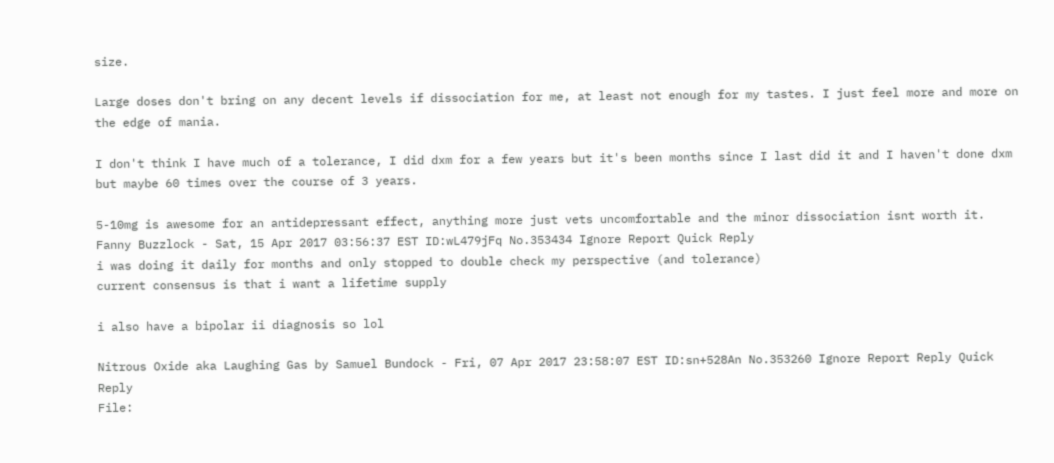size.

Large doses don't bring on any decent levels if dissociation for me, at least not enough for my tastes. I just feel more and more on the edge of mania.

I don't think I have much of a tolerance, I did dxm for a few years but it's been months since I last did it and I haven't done dxm but maybe 60 times over the course of 3 years.

5-10mg is awesome for an antidepressant effect, anything more just vets uncomfortable and the minor dissociation isnt worth it.
Fanny Buzzlock - Sat, 15 Apr 2017 03:56:37 EST ID:wL479jFq No.353434 Ignore Report Quick Reply
i was doing it daily for months and only stopped to double check my perspective (and tolerance)
current consensus is that i want a lifetime supply

i also have a bipolar ii diagnosis so lol

Nitrous Oxide aka Laughing Gas by Samuel Bundock - Fri, 07 Apr 2017 23:58:07 EST ID:sn+528An No.353260 Ignore Report Reply Quick Reply
File: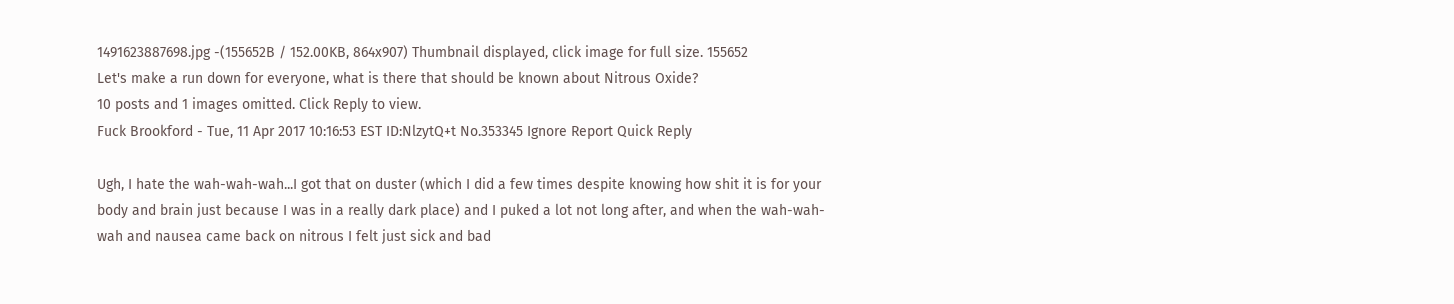1491623887698.jpg -(155652B / 152.00KB, 864x907) Thumbnail displayed, click image for full size. 155652
Let's make a run down for everyone, what is there that should be known about Nitrous Oxide?
10 posts and 1 images omitted. Click Reply to view.
Fuck Brookford - Tue, 11 Apr 2017 10:16:53 EST ID:NlzytQ+t No.353345 Ignore Report Quick Reply

Ugh, I hate the wah-wah-wah...I got that on duster (which I did a few times despite knowing how shit it is for your body and brain just because I was in a really dark place) and I puked a lot not long after, and when the wah-wah-wah and nausea came back on nitrous I felt just sick and bad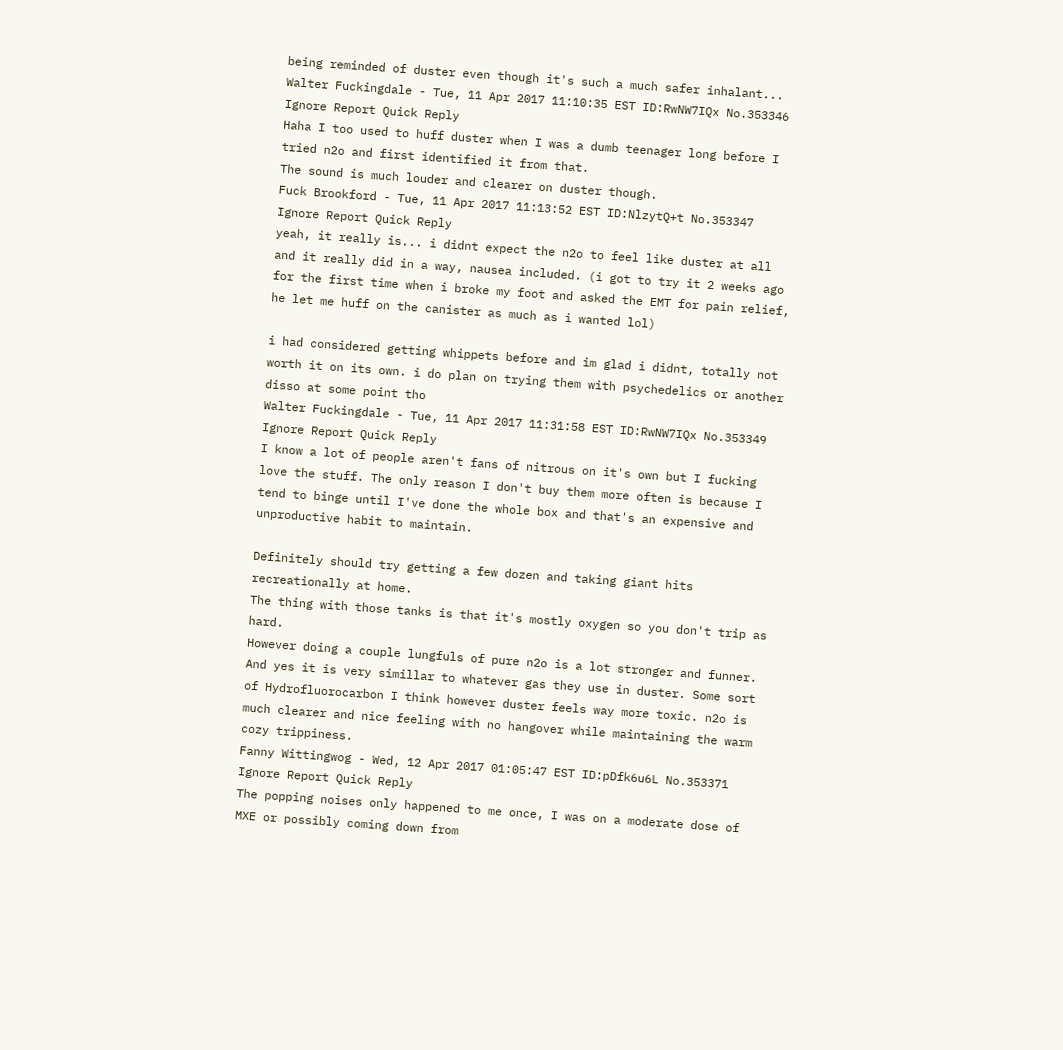being reminded of duster even though it's such a much safer inhalant...
Walter Fuckingdale - Tue, 11 Apr 2017 11:10:35 EST ID:RwNW7IQx No.353346 Ignore Report Quick Reply
Haha I too used to huff duster when I was a dumb teenager long before I tried n2o and first identified it from that.
The sound is much louder and clearer on duster though.
Fuck Brookford - Tue, 11 Apr 2017 11:13:52 EST ID:NlzytQ+t No.353347 Ignore Report Quick Reply
yeah, it really is... i didnt expect the n2o to feel like duster at all and it really did in a way, nausea included. (i got to try it 2 weeks ago for the first time when i broke my foot and asked the EMT for pain relief, he let me huff on the canister as much as i wanted lol)

i had considered getting whippets before and im glad i didnt, totally not worth it on its own. i do plan on trying them with psychedelics or another disso at some point tho
Walter Fuckingdale - Tue, 11 Apr 2017 11:31:58 EST ID:RwNW7IQx No.353349 Ignore Report Quick Reply
I know a lot of people aren't fans of nitrous on it's own but I fucking love the stuff. The only reason I don't buy them more often is because I tend to binge until I've done the whole box and that's an expensive and unproductive habit to maintain.

Definitely should try getting a few dozen and taking giant hits recreationally at home.
The thing with those tanks is that it's mostly oxygen so you don't trip as hard.
However doing a couple lungfuls of pure n2o is a lot stronger and funner.
And yes it is very simillar to whatever gas they use in duster. Some sort of Hydrofluorocarbon I think however duster feels way more toxic. n2o is much clearer and nice feeling with no hangover while maintaining the warm cozy trippiness.
Fanny Wittingwog - Wed, 12 Apr 2017 01:05:47 EST ID:pDfk6u6L No.353371 Ignore Report Quick Reply
The popping noises only happened to me once, I was on a moderate dose of MXE or possibly coming down from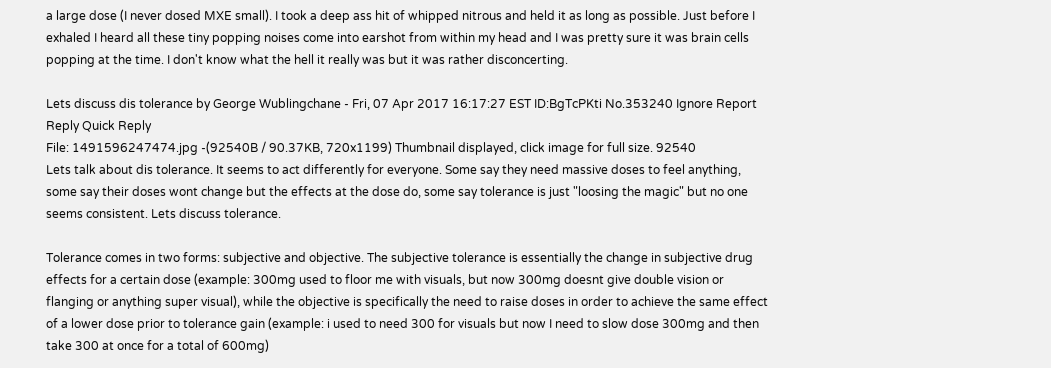a large dose (I never dosed MXE small). I took a deep ass hit of whipped nitrous and held it as long as possible. Just before I exhaled I heard all these tiny popping noises come into earshot from within my head and I was pretty sure it was brain cells popping at the time. I don't know what the hell it really was but it was rather disconcerting.

Lets discuss dis tolerance by George Wublingchane - Fri, 07 Apr 2017 16:17:27 EST ID:BgTcPKti No.353240 Ignore Report Reply Quick Reply
File: 1491596247474.jpg -(92540B / 90.37KB, 720x1199) Thumbnail displayed, click image for full size. 92540
Lets talk about dis tolerance. It seems to act differently for everyone. Some say they need massive doses to feel anything, some say their doses wont change but the effects at the dose do, some say tolerance is just "loosing the magic" but no one seems consistent. Lets discuss tolerance.

Tolerance comes in two forms: subjective and objective. The subjective tolerance is essentially the change in subjective drug effects for a certain dose (example: 300mg used to floor me with visuals, but now 300mg doesnt give double vision or flanging or anything super visual), while the objective is specifically the need to raise doses in order to achieve the same effect of a lower dose prior to tolerance gain (example: i used to need 300 for visuals but now I need to slow dose 300mg and then take 300 at once for a total of 600mg)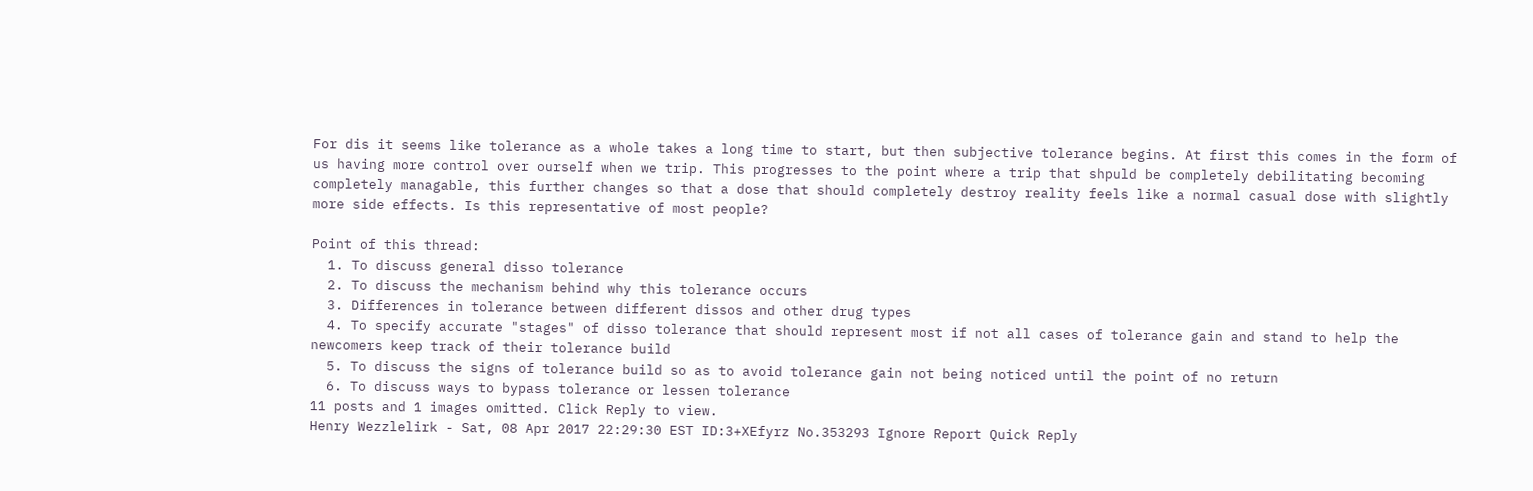For dis it seems like tolerance as a whole takes a long time to start, but then subjective tolerance begins. At first this comes in the form of us having more control over ourself when we trip. This progresses to the point where a trip that shpuld be completely debilitating becoming completely managable, this further changes so that a dose that should completely destroy reality feels like a normal casual dose with slightly more side effects. Is this representative of most people?

Point of this thread:
  1. To discuss general disso tolerance
  2. To discuss the mechanism behind why this tolerance occurs
  3. Differences in tolerance between different dissos and other drug types
  4. To specify accurate "stages" of disso tolerance that should represent most if not all cases of tolerance gain and stand to help the newcomers keep track of their tolerance build
  5. To discuss the signs of tolerance build so as to avoid tolerance gain not being noticed until the point of no return
  6. To discuss ways to bypass tolerance or lessen tolerance
11 posts and 1 images omitted. Click Reply to view.
Henry Wezzlelirk - Sat, 08 Apr 2017 22:29:30 EST ID:3+XEfyrz No.353293 Ignore Report Quick Reply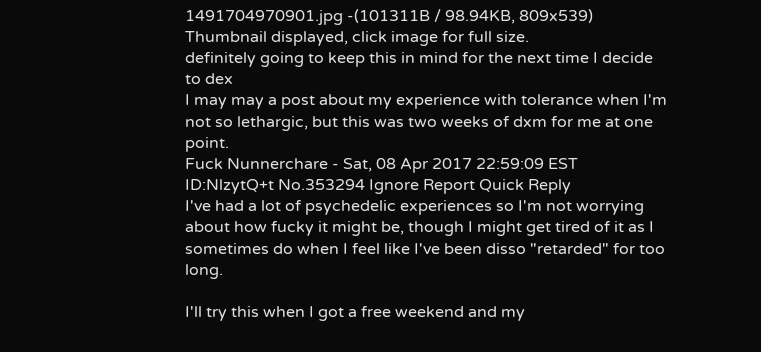1491704970901.jpg -(101311B / 98.94KB, 809x539) Thumbnail displayed, click image for full size.
definitely going to keep this in mind for the next time I decide to dex
I may may a post about my experience with tolerance when I'm not so lethargic, but this was two weeks of dxm for me at one point.
Fuck Nunnerchare - Sat, 08 Apr 2017 22:59:09 EST ID:NlzytQ+t No.353294 Ignore Report Quick Reply
I've had a lot of psychedelic experiences so I'm not worrying about how fucky it might be, though I might get tired of it as I sometimes do when I feel like I've been disso "retarded" for too long.

I'll try this when I got a free weekend and my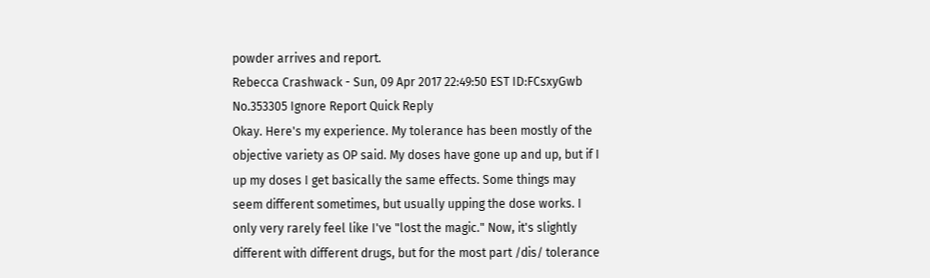powder arrives and report.
Rebecca Crashwack - Sun, 09 Apr 2017 22:49:50 EST ID:FCsxyGwb No.353305 Ignore Report Quick Reply
Okay. Here's my experience. My tolerance has been mostly of the objective variety as OP said. My doses have gone up and up, but if I up my doses I get basically the same effects. Some things may seem different sometimes, but usually upping the dose works. I only very rarely feel like I've "lost the magic." Now, it's slightly different with different drugs, but for the most part /dis/ tolerance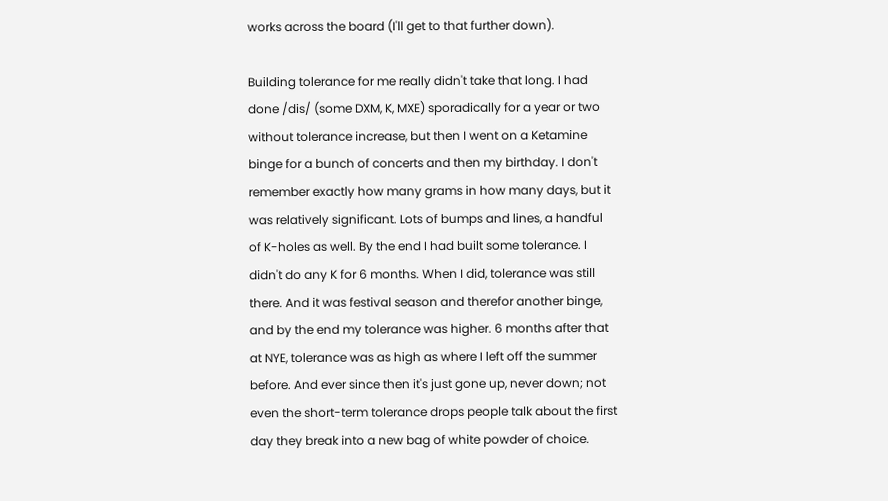works across the board (I'll get to that further down).

Building tolerance for me really didn't take that long. I had done /dis/ (some DXM, K, MXE) sporadically for a year or two without tolerance increase, but then I went on a Ketamine binge for a bunch of concerts and then my birthday. I don't remember exactly how many grams in how many days, but it was relatively significant. Lots of bumps and lines, a handful of K-holes as well. By the end I had built some tolerance. I didn't do any K for 6 months. When I did, tolerance was still there. And it was festival season and therefor another binge, and by the end my tolerance was higher. 6 months after that at NYE, tolerance was as high as where I left off the summer before. And ever since then it's just gone up, never down; not even the short-term tolerance drops people talk about the first day they break into a new bag of white powder of choice.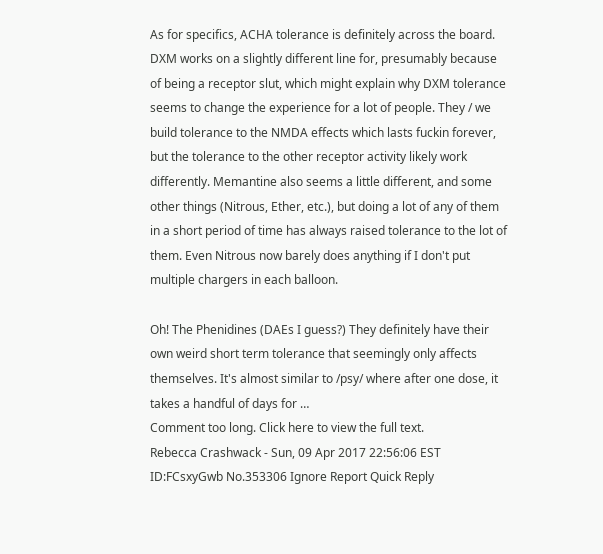As for specifics, ACHA tolerance is definitely across the board. DXM works on a slightly different line for, presumably because of being a receptor slut, which might explain why DXM tolerance seems to change the experience for a lot of people. They / we build tolerance to the NMDA effects which lasts fuckin forever, but the tolerance to the other receptor activity likely work differently. Memantine also seems a little different, and some other things (Nitrous, Ether, etc.), but doing a lot of any of them in a short period of time has always raised tolerance to the lot of them. Even Nitrous now barely does anything if I don't put multiple chargers in each balloon.

Oh! The Phenidines (DAEs I guess?) They definitely have their own weird short term tolerance that seemingly only affects themselves. It's almost similar to /psy/ where after one dose, it takes a handful of days for …
Comment too long. Click here to view the full text.
Rebecca Crashwack - Sun, 09 Apr 2017 22:56:06 EST ID:FCsxyGwb No.353306 Ignore Report Quick Reply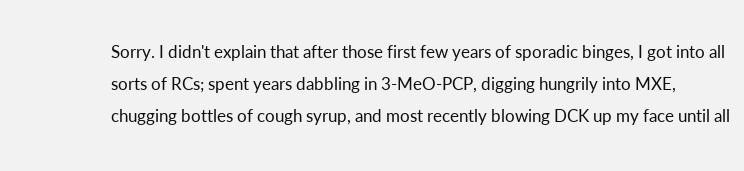Sorry. I didn't explain that after those first few years of sporadic binges, I got into all sorts of RCs; spent years dabbling in 3-MeO-PCP, digging hungrily into MXE, chugging bottles of cough syrup, and most recently blowing DCK up my face until all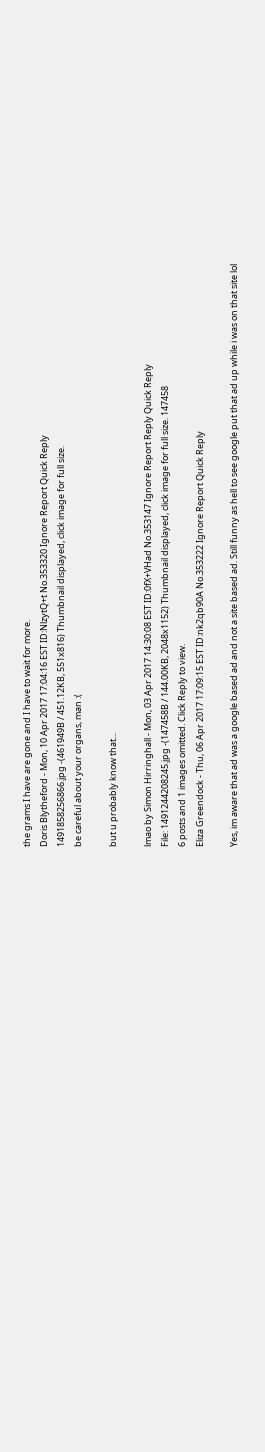the grams I have are gone and I have to wait for more.
Doris Blytheford - Mon, 10 Apr 2017 17:04:16 EST ID:NlzytQ+t No.353320 Ignore Report Quick Reply
1491858256866.jpg -(461949B / 451.12KB, 551x816) Thumbnail displayed, click image for full size.
be careful about your organs, man :(

but u probably know that...

lmao by Simon Hirringhall - Mon, 03 Apr 2017 14:30:08 EST ID:0fX+VHad No.353147 Ignore Report Reply Quick Reply
File: 1491244208245.jpg -(147458B / 144.00KB, 2048x1152) Thumbnail displayed, click image for full size. 147458
6 posts and 1 images omitted. Click Reply to view.
Eliza Greendock - Thu, 06 Apr 2017 17:09:15 EST ID:nk2qb90A No.353222 Ignore Report Quick Reply

Yes, im aware that ad was a google based ad and not a site based ad. Still funny as hell to see google put that ad up while i was on that site lol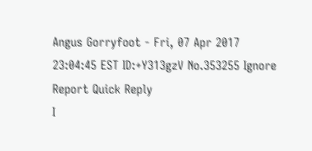Angus Gorryfoot - Fri, 07 Apr 2017 23:04:45 EST ID:+Y313gzV No.353255 Ignore Report Quick Reply
I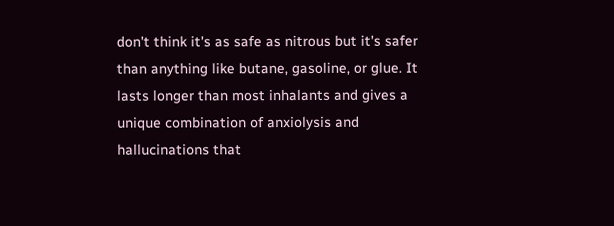don't think it's as safe as nitrous but it's safer than anything like butane, gasoline, or glue. It lasts longer than most inhalants and gives a unique combination of anxiolysis and hallucinations that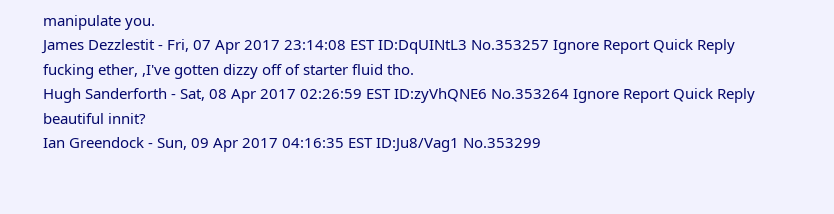manipulate you.
James Dezzlestit - Fri, 07 Apr 2017 23:14:08 EST ID:DqUINtL3 No.353257 Ignore Report Quick Reply
fucking ether, ,I've gotten dizzy off of starter fluid tho.
Hugh Sanderforth - Sat, 08 Apr 2017 02:26:59 EST ID:zyVhQNE6 No.353264 Ignore Report Quick Reply
beautiful innit?
Ian Greendock - Sun, 09 Apr 2017 04:16:35 EST ID:Ju8/Vag1 No.353299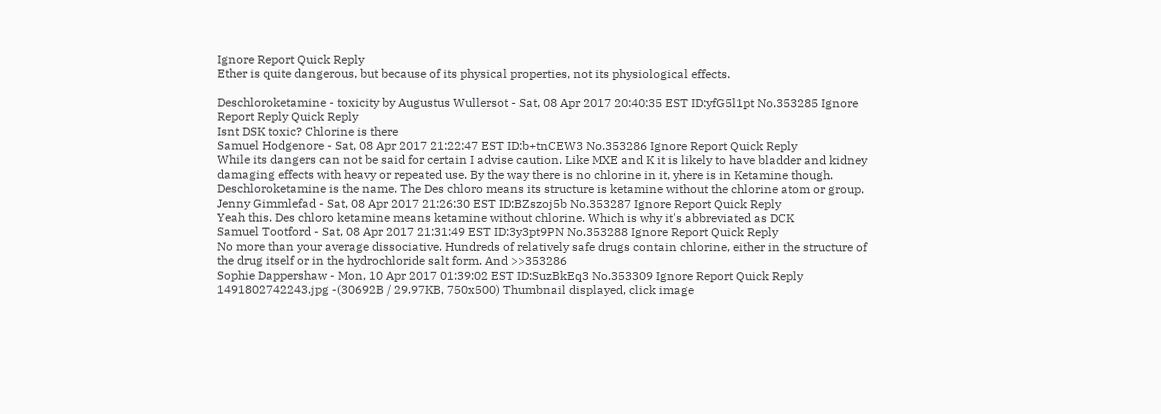Ignore Report Quick Reply
Ether is quite dangerous, but because of its physical properties, not its physiological effects.

Deschloroketamine - toxicity by Augustus Wullersot - Sat, 08 Apr 2017 20:40:35 EST ID:yfG5l1pt No.353285 Ignore Report Reply Quick Reply
Isnt DSK toxic? Chlorine is there
Samuel Hodgenore - Sat, 08 Apr 2017 21:22:47 EST ID:b+tnCEW3 No.353286 Ignore Report Quick Reply
While its dangers can not be said for certain I advise caution. Like MXE and K it is likely to have bladder and kidney damaging effects with heavy or repeated use. By the way there is no chlorine in it, yhere is in Ketamine though. Deschloroketamine is the name. The Des chloro means its structure is ketamine without the chlorine atom or group.
Jenny Gimmlefad - Sat, 08 Apr 2017 21:26:30 EST ID:BZszoj5b No.353287 Ignore Report Quick Reply
Yeah this. Des chloro ketamine means ketamine without chlorine. Which is why it's abbreviated as DCK
Samuel Tootford - Sat, 08 Apr 2017 21:31:49 EST ID:3y3pt9PN No.353288 Ignore Report Quick Reply
No more than your average dissociative. Hundreds of relatively safe drugs contain chlorine, either in the structure of the drug itself or in the hydrochloride salt form. And >>353286
Sophie Dappershaw - Mon, 10 Apr 2017 01:39:02 EST ID:SuzBkEq3 No.353309 Ignore Report Quick Reply
1491802742243.jpg -(30692B / 29.97KB, 750x500) Thumbnail displayed, click image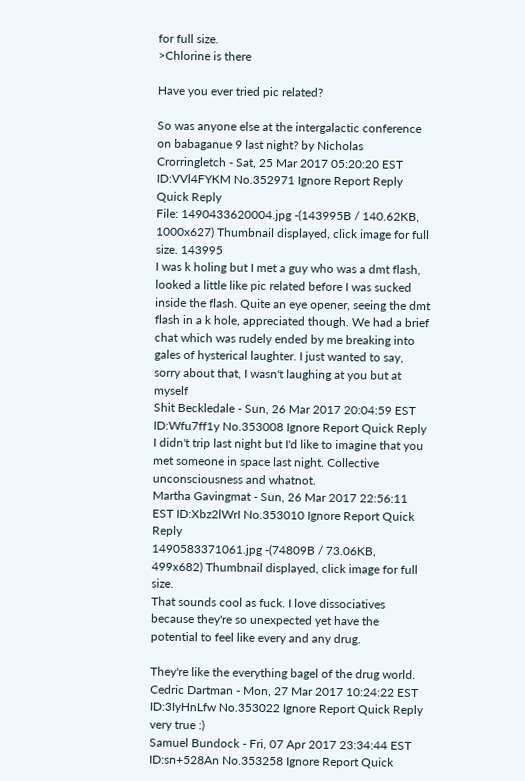for full size.
>Chlorine is there

Have you ever tried pic related?

So was anyone else at the intergalactic conference on babaganue 9 last night? by Nicholas Crorringletch - Sat, 25 Mar 2017 05:20:20 EST ID:VVl4FYKM No.352971 Ignore Report Reply Quick Reply
File: 1490433620004.jpg -(143995B / 140.62KB, 1000x627) Thumbnail displayed, click image for full size. 143995
I was k holing but I met a guy who was a dmt flash, looked a little like pic related before I was sucked inside the flash. Quite an eye opener, seeing the dmt flash in a k hole, appreciated though. We had a brief chat which was rudely ended by me breaking into gales of hysterical laughter. I just wanted to say, sorry about that, I wasn't laughing at you but at myself
Shit Beckledale - Sun, 26 Mar 2017 20:04:59 EST ID:Wfu7ff1y No.353008 Ignore Report Quick Reply
I didn't trip last night but I'd like to imagine that you met someone in space last night. Collective unconsciousness and whatnot.
Martha Gavingmat - Sun, 26 Mar 2017 22:56:11 EST ID:Xbz2lWrI No.353010 Ignore Report Quick Reply
1490583371061.jpg -(74809B / 73.06KB, 499x682) Thumbnail displayed, click image for full size.
That sounds cool as fuck. I love dissociatives because they're so unexpected yet have the potential to feel like every and any drug.

They're like the everything bagel of the drug world.
Cedric Dartman - Mon, 27 Mar 2017 10:24:22 EST ID:3IyHnLfw No.353022 Ignore Report Quick Reply
very true :)
Samuel Bundock - Fri, 07 Apr 2017 23:34:44 EST ID:sn+528An No.353258 Ignore Report Quick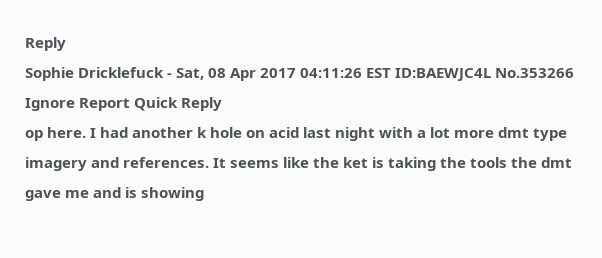Reply
Sophie Dricklefuck - Sat, 08 Apr 2017 04:11:26 EST ID:BAEWJC4L No.353266 Ignore Report Quick Reply
op here. I had another k hole on acid last night with a lot more dmt type imagery and references. It seems like the ket is taking the tools the dmt gave me and is showing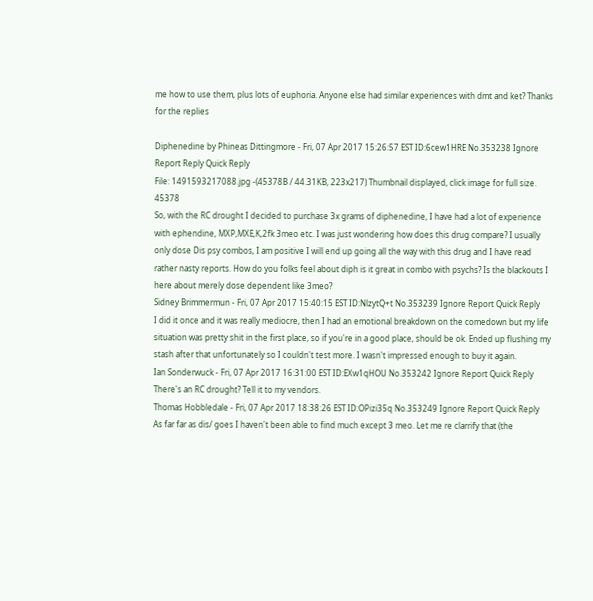me how to use them, plus lots of euphoria. Anyone else had similar experiences with dmt and ket? Thanks for the replies

Diphenedine by Phineas Dittingmore - Fri, 07 Apr 2017 15:26:57 EST ID:6cew1HRE No.353238 Ignore Report Reply Quick Reply
File: 1491593217088.jpg -(45378B / 44.31KB, 223x217) Thumbnail displayed, click image for full size. 45378
So, with the RC drought I decided to purchase 3x grams of diphenedine, I have had a lot of experience with ephendine, MXP,MXE,K,2fk 3meo etc. I was just wondering how does this drug compare? I usually only dose Dis psy combos, I am positive I will end up going all the way with this drug and I have read rather nasty reports. How do you folks feel about diph is it great in combo with psychs? Is the blackouts I here about merely dose dependent like 3meo?
Sidney Brimmermun - Fri, 07 Apr 2017 15:40:15 EST ID:NlzytQ+t No.353239 Ignore Report Quick Reply
I did it once and it was really mediocre, then I had an emotional breakdown on the comedown but my life situation was pretty shit in the first place, so if you're in a good place, should be ok. Ended up flushing my stash after that unfortunately so I couldn't test more. I wasn't impressed enough to buy it again.
Ian Sonderwuck - Fri, 07 Apr 2017 16:31:00 EST ID:EXw1qHOU No.353242 Ignore Report Quick Reply
There's an RC drought? Tell it to my vendors.
Thomas Hobbledale - Fri, 07 Apr 2017 18:38:26 EST ID:OPizi35q No.353249 Ignore Report Quick Reply
As far far as dis/ goes I haven't been able to find much except 3 meo. Let me re clarrify that (the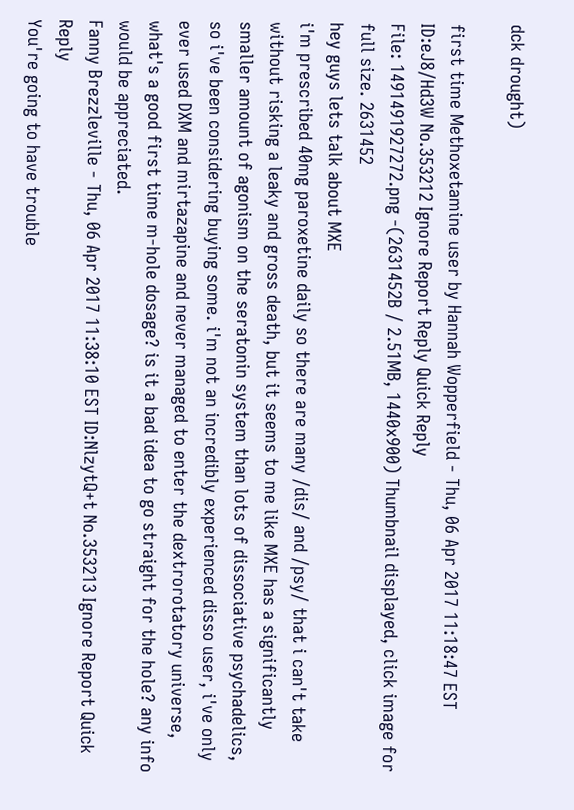dck drought)

first time Methoxetamine user by Hannah Wopperfield - Thu, 06 Apr 2017 11:18:47 EST ID:eJ8/Hd3W No.353212 Ignore Report Reply Quick Reply
File: 1491491927272.png -(2631452B / 2.51MB, 1440x900) Thumbnail displayed, click image for full size. 2631452
hey guys lets talk about MXE
i'm prescribed 40mg paroxetine daily so there are many /dis/ and /psy/ that i can't take without risking a leaky and gross death, but it seems to me like MXE has a significantly smaller amount of agonism on the seratonin system than lots of dissociative psychadelics, so i've been considering buying some. i'm not an incredibly experienced disso user, i've only ever used DXM and mirtazapine and never managed to enter the dextrorotatory universe, what's a good first time m-hole dosage? is it a bad idea to go straight for the hole? any info would be appreciated.
Fanny Brezzleville - Thu, 06 Apr 2017 11:38:10 EST ID:NlzytQ+t No.353213 Ignore Report Quick Reply
You're going to have trouble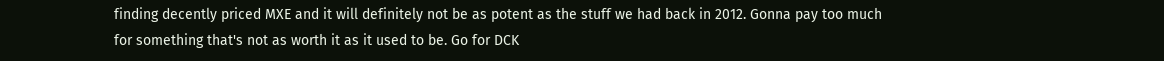finding decently priced MXE and it will definitely not be as potent as the stuff we had back in 2012. Gonna pay too much for something that's not as worth it as it used to be. Go for DCK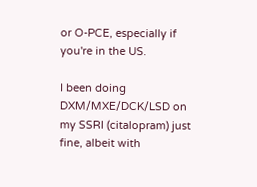or O-PCE, especially if you're in the US.

I been doing DXM/MXE/DCK/LSD on my SSRI (citalopram) just fine, albeit with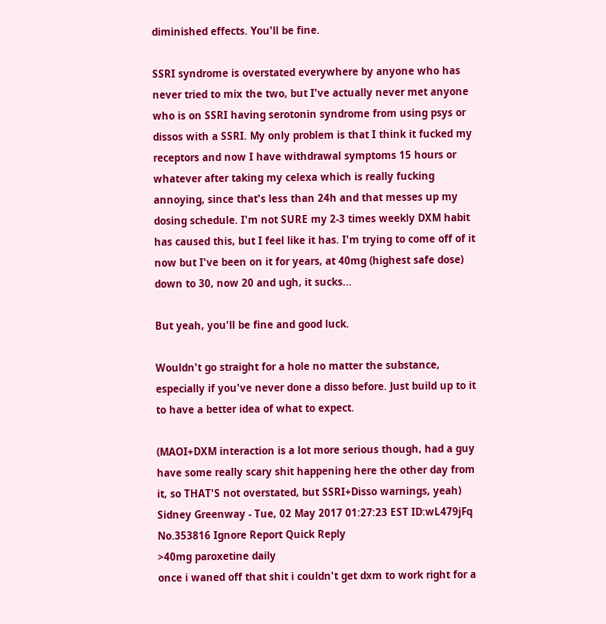diminished effects. You'll be fine.

SSRI syndrome is overstated everywhere by anyone who has never tried to mix the two, but I've actually never met anyone who is on SSRI having serotonin syndrome from using psys or dissos with a SSRI. My only problem is that I think it fucked my receptors and now I have withdrawal symptoms 15 hours or whatever after taking my celexa which is really fucking annoying, since that's less than 24h and that messes up my dosing schedule. I'm not SURE my 2-3 times weekly DXM habit has caused this, but I feel like it has. I'm trying to come off of it now but I've been on it for years, at 40mg (highest safe dose) down to 30, now 20 and ugh, it sucks...

But yeah, you'll be fine and good luck.

Wouldn't go straight for a hole no matter the substance, especially if you've never done a disso before. Just build up to it to have a better idea of what to expect.

(MAOI+DXM interaction is a lot more serious though, had a guy have some really scary shit happening here the other day from it, so THAT'S not overstated, but SSRI+Disso warnings, yeah)
Sidney Greenway - Tue, 02 May 2017 01:27:23 EST ID:wL479jFq No.353816 Ignore Report Quick Reply
>40mg paroxetine daily
once i waned off that shit i couldn't get dxm to work right for a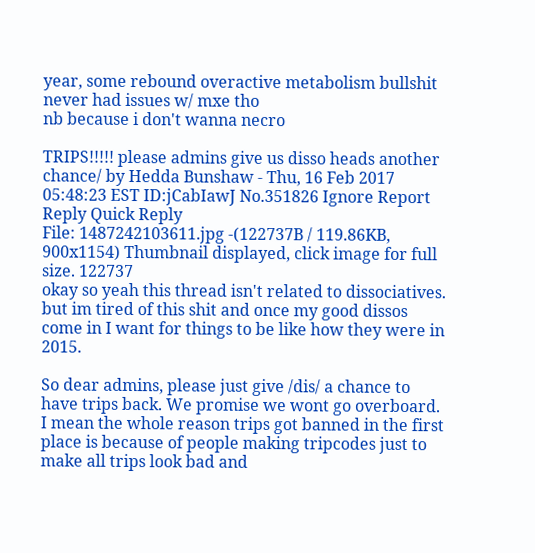year, some rebound overactive metabolism bullshit
never had issues w/ mxe tho
nb because i don't wanna necro

TRIPS!!!!! please admins give us disso heads another chance/ by Hedda Bunshaw - Thu, 16 Feb 2017 05:48:23 EST ID:jCabIawJ No.351826 Ignore Report Reply Quick Reply
File: 1487242103611.jpg -(122737B / 119.86KB, 900x1154) Thumbnail displayed, click image for full size. 122737
okay so yeah this thread isn't related to dissociatives. but im tired of this shit and once my good dissos come in I want for things to be like how they were in 2015.

So dear admins, please just give /dis/ a chance to have trips back. We promise we wont go overboard. I mean the whole reason trips got banned in the first place is because of people making tripcodes just to make all trips look bad and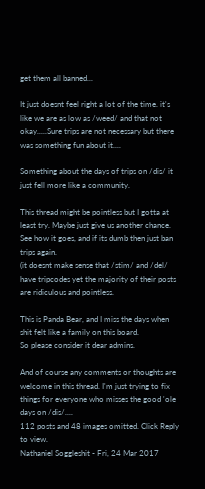get them all banned...

It just doesnt feel right a lot of the time. it's like we are as low as /weed/ and that not okay.....Sure trips are not necessary but there was something fun about it....

Something about the days of trips on /dis/ it just fell more like a community.

This thread might be pointless but I gotta at least try. Maybe just give us another chance. See how it goes, and if its dumb then just ban trips again.
(it doesnt make sense that /stim/ and /del/ have tripcodes yet the majority of their posts are ridiculous and pointless.

This is Panda Bear, and I miss the days when shit felt like a family on this board.
So please consider it dear admins.

And of course any comments or thoughts are welcome in this thread. I'm just trying to fix things for everyone who misses the good 'ole days on /dis/....
112 posts and 48 images omitted. Click Reply to view.
Nathaniel Soggleshit - Fri, 24 Mar 2017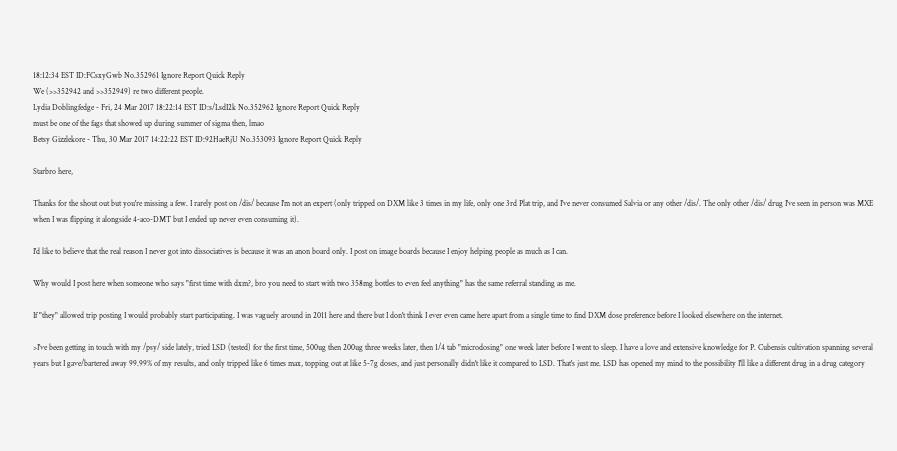18:12:34 EST ID:FCsxyGwb No.352961 Ignore Report Quick Reply
We (>>352942 and >>352949) re two different people.
Lydia Doblingfedge - Fri, 24 Mar 2017 18:22:14 EST ID:s/LsdI2k No.352962 Ignore Report Quick Reply
must be one of the fags that showed up during summer of sigma then, lmao
Betsy Gizzlekore - Thu, 30 Mar 2017 14:22:22 EST ID:92HaeRjU No.353093 Ignore Report Quick Reply

Starbro here,

Thanks for the shout out but you're missing a few. I rarely post on /dis/ because I'm not an expert (only tripped on DXM like 3 times in my life, only one 3rd Plat trip, and I've never consumed Salvia or any other /dis/. The only other /dis/ drug I've seen in person was MXE when I was flipping it alongside 4-aco-DMT but I ended up never even consuming it).

I'd like to believe that the real reason I never got into dissociatives is because it was an anon board only. I post on image boards because I enjoy helping people as much as I can.

Why would I post here when someone who says "first time with dxm?, bro you need to start with two 358mg bottles to even feel anything" has the same referral standing as me.

If "they" allowed trip posting I would probably start participating. I was vaguely around in 2011 here and there but I don't think I ever even came here apart from a single time to find DXM dose preference before I looked elsewhere on the internet.

>I've been getting in touch with my /psy/ side lately, tried LSD (tested) for the first time, 500ug then 200ug three weeks later, then 1/4 tab "microdosing" one week later before I went to sleep. I have a love and extensive knowledge for P. Cubensis cultivation spanning several years but I gave/bartered away 99.99% of my results, and only tripped like 6 times max, topping out at like 5-7g doses, and just personally didn't like it compared to LSD. That's just me. LSD has opened my mind to the possibility I'll like a different drug in a drug category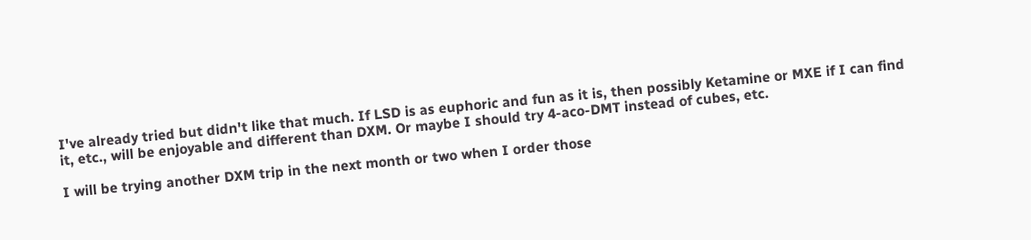I've already tried but didn't like that much. If LSD is as euphoric and fun as it is, then possibly Ketamine or MXE if I can find it, etc., will be enjoyable and different than DXM. Or maybe I should try 4-aco-DMT instead of cubes, etc.

I will be trying another DXM trip in the next month or two when I order those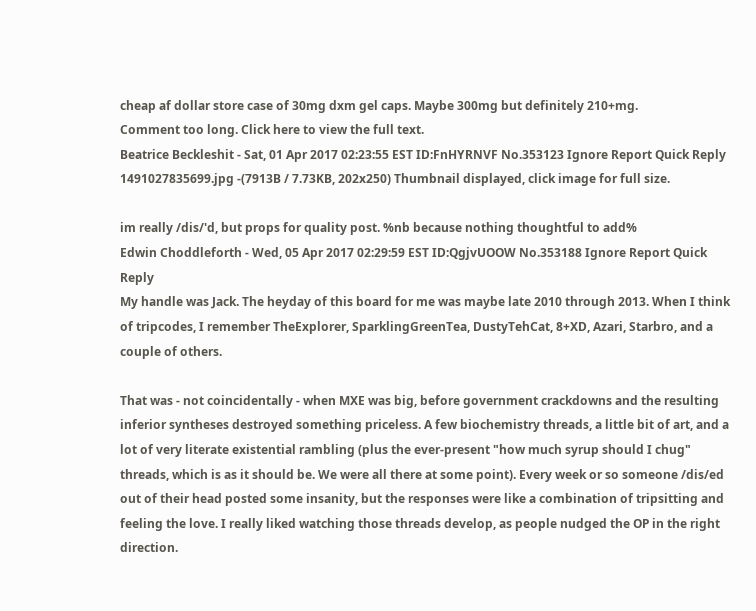cheap af dollar store case of 30mg dxm gel caps. Maybe 300mg but definitely 210+mg.
Comment too long. Click here to view the full text.
Beatrice Beckleshit - Sat, 01 Apr 2017 02:23:55 EST ID:FnHYRNVF No.353123 Ignore Report Quick Reply
1491027835699.jpg -(7913B / 7.73KB, 202x250) Thumbnail displayed, click image for full size.

im really /dis/'d, but props for quality post. %nb because nothing thoughtful to add%
Edwin Choddleforth - Wed, 05 Apr 2017 02:29:59 EST ID:QgjvUOOW No.353188 Ignore Report Quick Reply
My handle was Jack. The heyday of this board for me was maybe late 2010 through 2013. When I think of tripcodes, I remember TheExplorer, SparklingGreenTea, DustyTehCat, 8+XD, Azari, Starbro, and a couple of others.

That was - not coincidentally - when MXE was big, before government crackdowns and the resulting inferior syntheses destroyed something priceless. A few biochemistry threads, a little bit of art, and a lot of very literate existential rambling (plus the ever-present "how much syrup should I chug" threads, which is as it should be. We were all there at some point). Every week or so someone /dis/ed out of their head posted some insanity, but the responses were like a combination of tripsitting and feeling the love. I really liked watching those threads develop, as people nudged the OP in the right direction.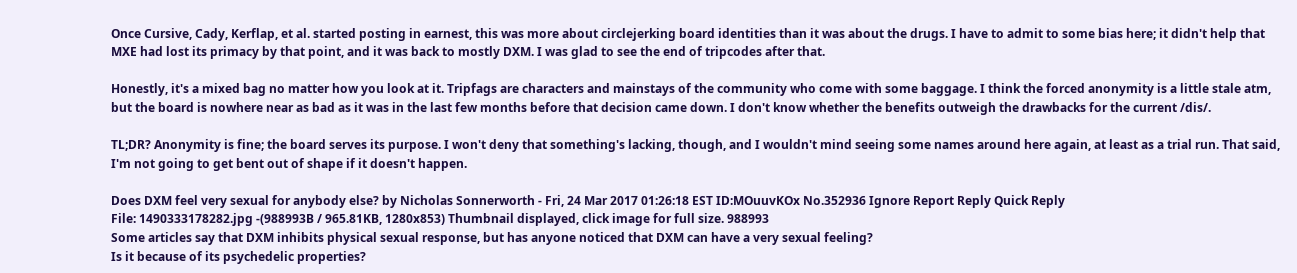Once Cursive, Cady, Kerflap, et al. started posting in earnest, this was more about circlejerking board identities than it was about the drugs. I have to admit to some bias here; it didn't help that MXE had lost its primacy by that point, and it was back to mostly DXM. I was glad to see the end of tripcodes after that.

Honestly, it's a mixed bag no matter how you look at it. Tripfags are characters and mainstays of the community who come with some baggage. I think the forced anonymity is a little stale atm, but the board is nowhere near as bad as it was in the last few months before that decision came down. I don't know whether the benefits outweigh the drawbacks for the current /dis/.

TL;DR? Anonymity is fine; the board serves its purpose. I won't deny that something's lacking, though, and I wouldn't mind seeing some names around here again, at least as a trial run. That said, I'm not going to get bent out of shape if it doesn't happen.

Does DXM feel very sexual for anybody else? by Nicholas Sonnerworth - Fri, 24 Mar 2017 01:26:18 EST ID:MOuuvKOx No.352936 Ignore Report Reply Quick Reply
File: 1490333178282.jpg -(988993B / 965.81KB, 1280x853) Thumbnail displayed, click image for full size. 988993
Some articles say that DXM inhibits physical sexual response, but has anyone noticed that DXM can have a very sexual feeling?
Is it because of its psychedelic properties?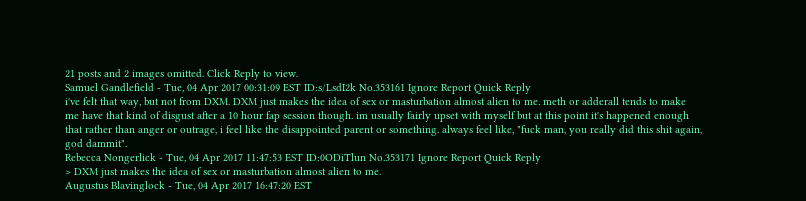21 posts and 2 images omitted. Click Reply to view.
Samuel Gandlefield - Tue, 04 Apr 2017 00:31:09 EST ID:s/LsdI2k No.353161 Ignore Report Quick Reply
i've felt that way, but not from DXM. DXM just makes the idea of sex or masturbation almost alien to me. meth or adderall tends to make me have that kind of disgust after a 10 hour fap session though. im usually fairly upset with myself but at this point it's happened enough that rather than anger or outrage, i feel like the disappointed parent or something. always feel like, "fuck man, you really did this shit again, god dammit".
Rebecca Nongerlick - Tue, 04 Apr 2017 11:47:53 EST ID:0ODiTlun No.353171 Ignore Report Quick Reply
> DXM just makes the idea of sex or masturbation almost alien to me.
Augustus Blavinglock - Tue, 04 Apr 2017 16:47:20 EST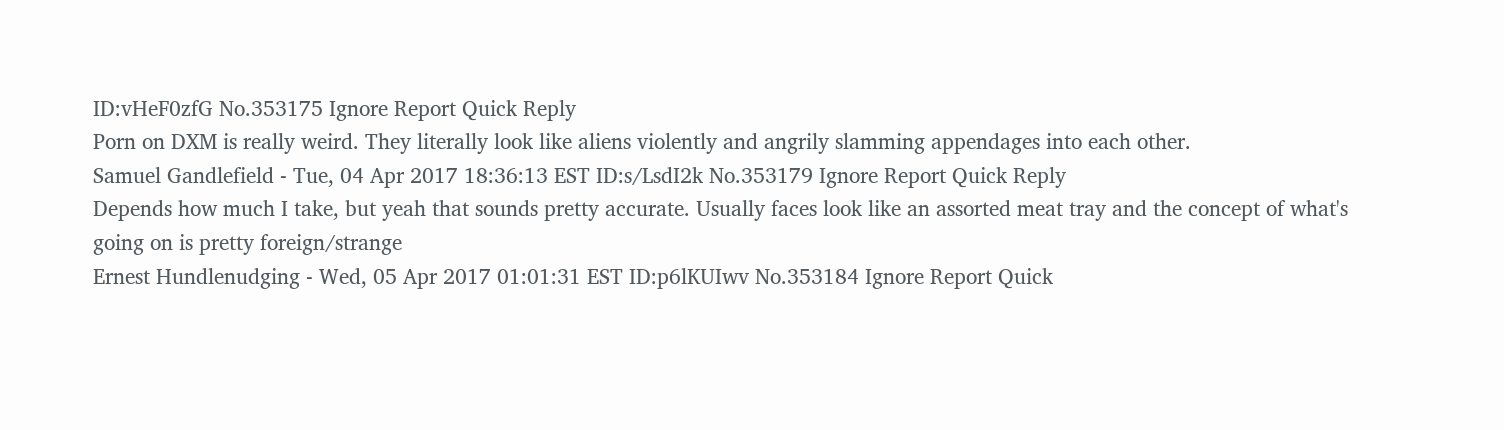ID:vHeF0zfG No.353175 Ignore Report Quick Reply
Porn on DXM is really weird. They literally look like aliens violently and angrily slamming appendages into each other.
Samuel Gandlefield - Tue, 04 Apr 2017 18:36:13 EST ID:s/LsdI2k No.353179 Ignore Report Quick Reply
Depends how much I take, but yeah that sounds pretty accurate. Usually faces look like an assorted meat tray and the concept of what's going on is pretty foreign/strange
Ernest Hundlenudging - Wed, 05 Apr 2017 01:01:31 EST ID:p6lKUIwv No.353184 Ignore Report Quick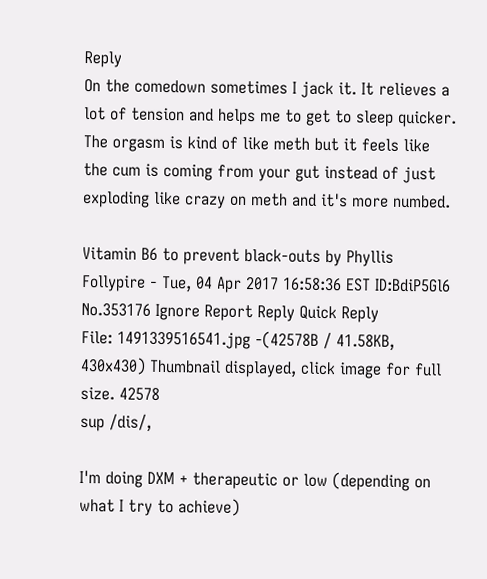Reply
On the comedown sometimes I jack it. It relieves a lot of tension and helps me to get to sleep quicker. The orgasm is kind of like meth but it feels like the cum is coming from your gut instead of just exploding like crazy on meth and it's more numbed.

Vitamin B6 to prevent black-outs by Phyllis Follypire - Tue, 04 Apr 2017 16:58:36 EST ID:BdiP5Gl6 No.353176 Ignore Report Reply Quick Reply
File: 1491339516541.jpg -(42578B / 41.58KB, 430x430) Thumbnail displayed, click image for full size. 42578
sup /dis/,

I'm doing DXM + therapeutic or low (depending on what I try to achieve)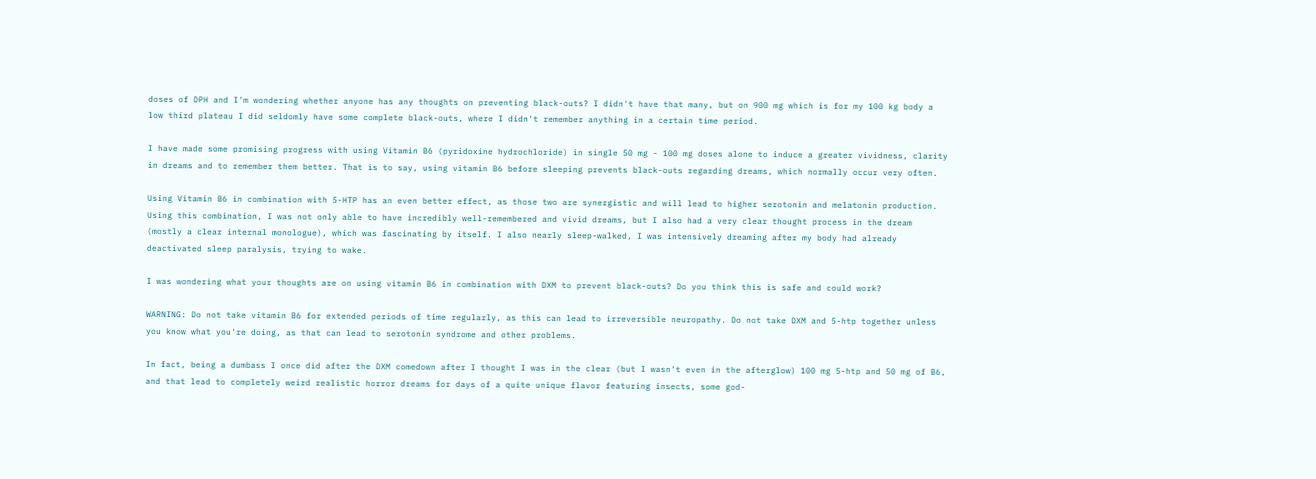doses of DPH and I'm wondering whether anyone has any thoughts on preventing black-outs? I didn't have that many, but on 900 mg which is for my 100 kg body a low third plateau I did seldomly have some complete black-outs, where I didn't remember anything in a certain time period.

I have made some promising progress with using Vitamin B6 (pyridoxine hydrochloride) in single 50 mg - 100 mg doses alone to induce a greater vividness, clarity in dreams and to remember them better. That is to say, using vitamin B6 before sleeping prevents black-outs regarding dreams, which normally occur very often.

Using Vitamin B6 in combination with 5-HTP has an even better effect, as those two are synergistic and will lead to higher serotonin and melatonin production. Using this combination, I was not only able to have incredibly well-remembered and vivid dreams, but I also had a very clear thought process in the dream (mostly a clear internal monologue), which was fascinating by itself. I also nearly sleep-walked, I was intensively dreaming after my body had already deactivated sleep paralysis, trying to wake.

I was wondering what your thoughts are on using vitamin B6 in combination with DXM to prevent black-outs? Do you think this is safe and could work?

WARNING: Do not take vitamin B6 for extended periods of time regularly, as this can lead to irreversible neuropathy. Do not take DXM and 5-htp together unless you know what you're doing, as that can lead to serotonin syndrome and other problems.

In fact, being a dumbass I once did after the DXM comedown after I thought I was in the clear (but I wasn't even in the afterglow) 100 mg 5-htp and 50 mg of B6, and that lead to completely weird realistic horror dreams for days of a quite unique flavor featuring insects, some god-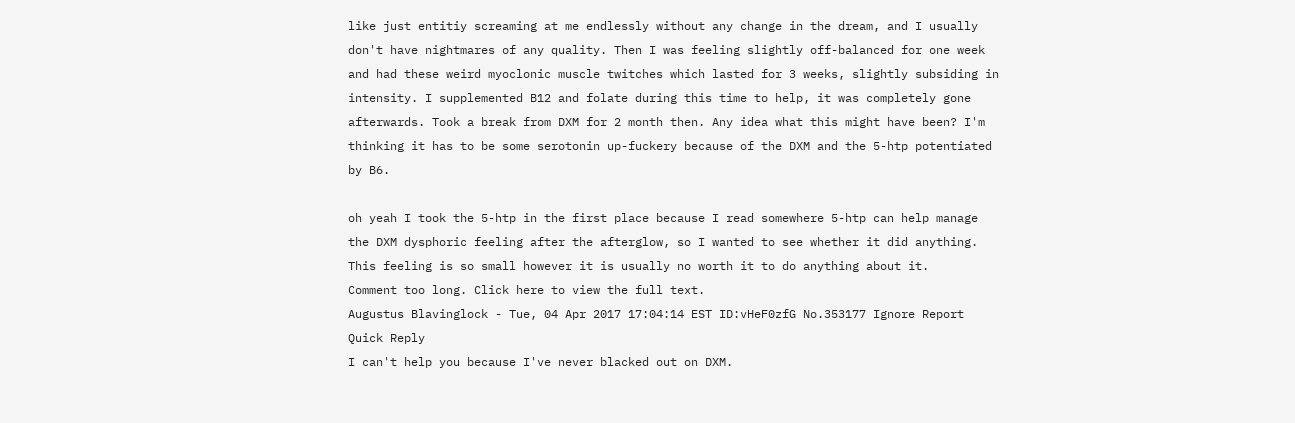like just entitiy screaming at me endlessly without any change in the dream, and I usually don't have nightmares of any quality. Then I was feeling slightly off-balanced for one week and had these weird myoclonic muscle twitches which lasted for 3 weeks, slightly subsiding in intensity. I supplemented B12 and folate during this time to help, it was completely gone afterwards. Took a break from DXM for 2 month then. Any idea what this might have been? I'm thinking it has to be some serotonin up-fuckery because of the DXM and the 5-htp potentiated by B6.

oh yeah I took the 5-htp in the first place because I read somewhere 5-htp can help manage the DXM dysphoric feeling after the afterglow, so I wanted to see whether it did anything. This feeling is so small however it is usually no worth it to do anything about it.
Comment too long. Click here to view the full text.
Augustus Blavinglock - Tue, 04 Apr 2017 17:04:14 EST ID:vHeF0zfG No.353177 Ignore Report Quick Reply
I can't help you because I've never blacked out on DXM.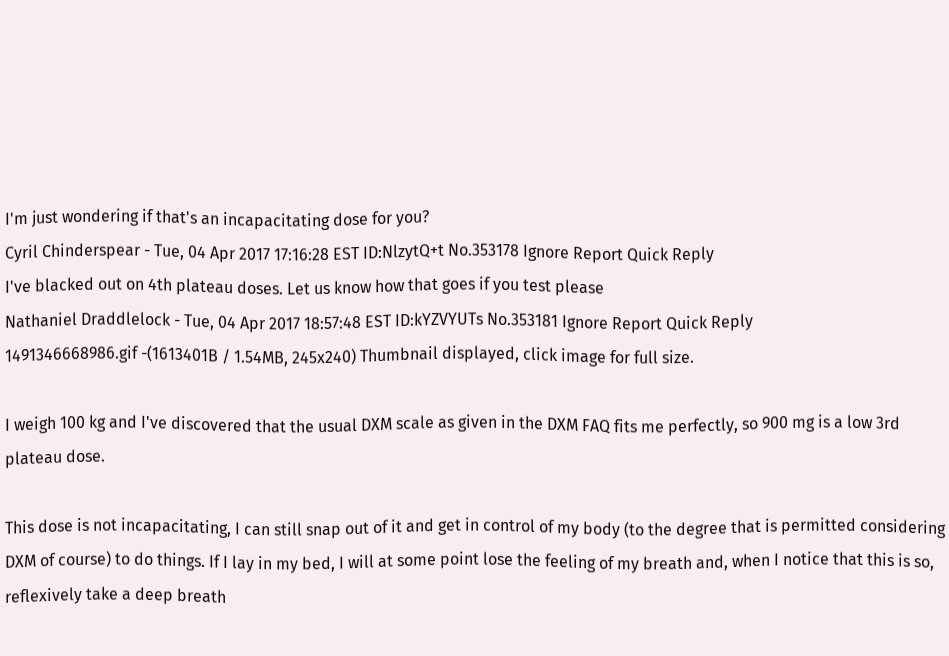I'm just wondering if that's an incapacitating dose for you?
Cyril Chinderspear - Tue, 04 Apr 2017 17:16:28 EST ID:NlzytQ+t No.353178 Ignore Report Quick Reply
I've blacked out on 4th plateau doses. Let us know how that goes if you test please
Nathaniel Draddlelock - Tue, 04 Apr 2017 18:57:48 EST ID:kYZVYUTs No.353181 Ignore Report Quick Reply
1491346668986.gif -(1613401B / 1.54MB, 245x240) Thumbnail displayed, click image for full size.

I weigh 100 kg and I've discovered that the usual DXM scale as given in the DXM FAQ fits me perfectly, so 900 mg is a low 3rd plateau dose.

This dose is not incapacitating, I can still snap out of it and get in control of my body (to the degree that is permitted considering DXM of course) to do things. If I lay in my bed, I will at some point lose the feeling of my breath and, when I notice that this is so, reflexively take a deep breath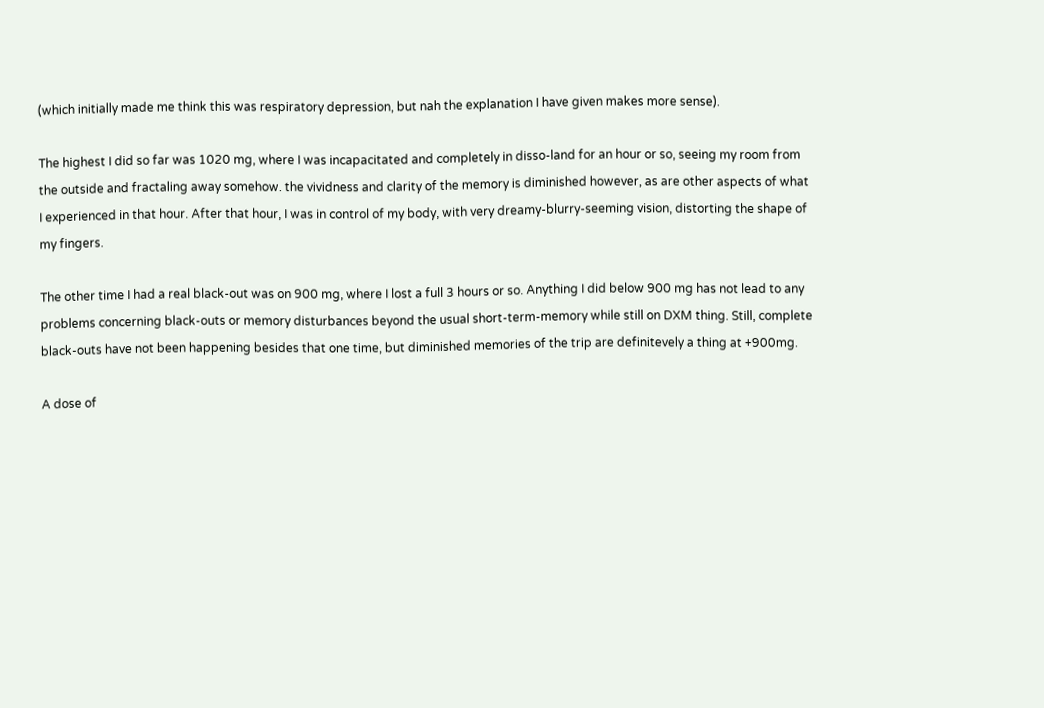(which initially made me think this was respiratory depression, but nah the explanation I have given makes more sense).

The highest I did so far was 1020 mg, where I was incapacitated and completely in disso-land for an hour or so, seeing my room from the outside and fractaling away somehow. the vividness and clarity of the memory is diminished however, as are other aspects of what I experienced in that hour. After that hour, I was in control of my body, with very dreamy-blurry-seeming vision, distorting the shape of my fingers.

The other time I had a real black-out was on 900 mg, where I lost a full 3 hours or so. Anything I did below 900 mg has not lead to any problems concerning black-outs or memory disturbances beyond the usual short-term-memory while still on DXM thing. Still, complete black-outs have not been happening besides that one time, but diminished memories of the trip are definitevely a thing at +900mg.

A dose of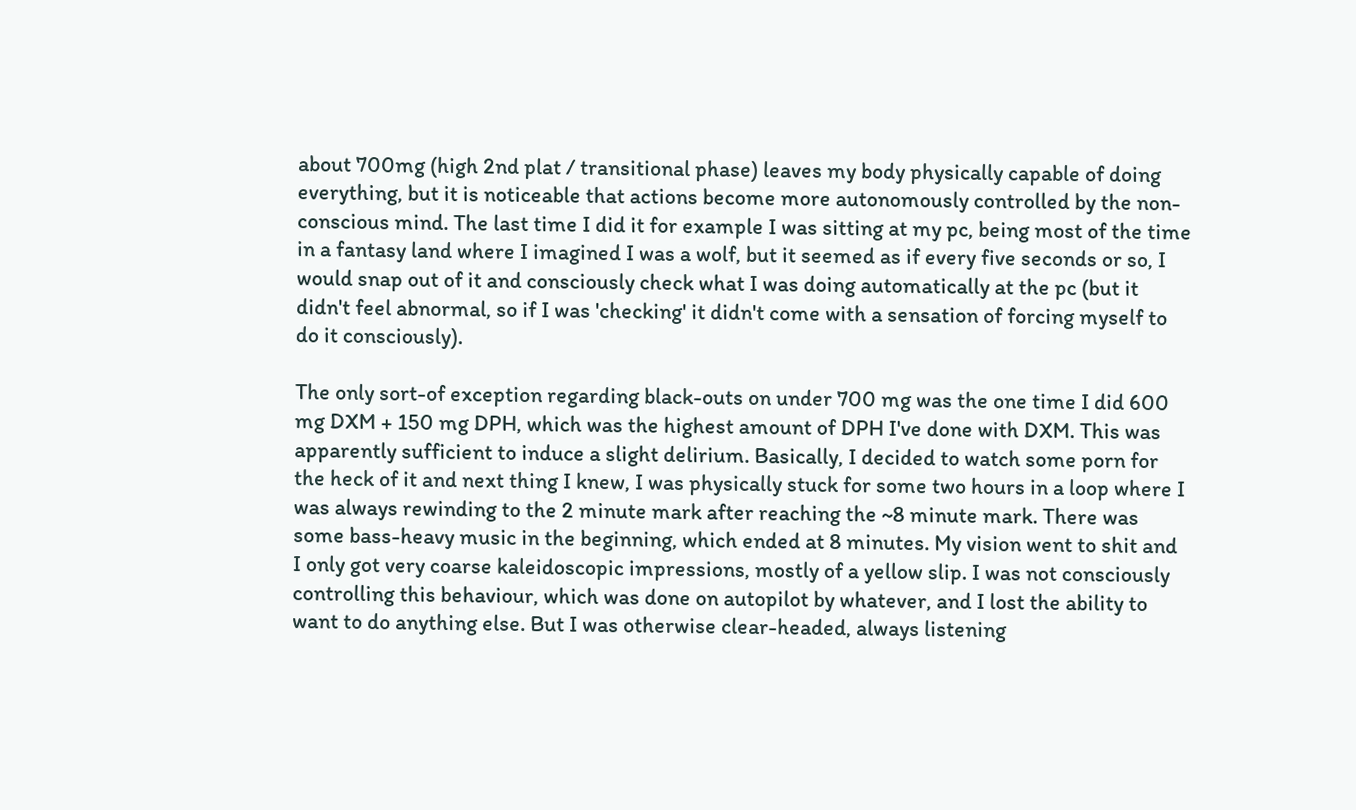about 700mg (high 2nd plat / transitional phase) leaves my body physically capable of doing everything, but it is noticeable that actions become more autonomously controlled by the non-conscious mind. The last time I did it for example I was sitting at my pc, being most of the time in a fantasy land where I imagined I was a wolf, but it seemed as if every five seconds or so, I would snap out of it and consciously check what I was doing automatically at the pc (but it didn't feel abnormal, so if I was 'checking' it didn't come with a sensation of forcing myself to do it consciously).

The only sort-of exception regarding black-outs on under 700 mg was the one time I did 600 mg DXM + 150 mg DPH, which was the highest amount of DPH I've done with DXM. This was apparently sufficient to induce a slight delirium. Basically, I decided to watch some porn for the heck of it and next thing I knew, I was physically stuck for some two hours in a loop where I was always rewinding to the 2 minute mark after reaching the ~8 minute mark. There was some bass-heavy music in the beginning, which ended at 8 minutes. My vision went to shit and I only got very coarse kaleidoscopic impressions, mostly of a yellow slip. I was not consciously controlling this behaviour, which was done on autopilot by whatever, and I lost the ability to want to do anything else. But I was otherwise clear-headed, always listening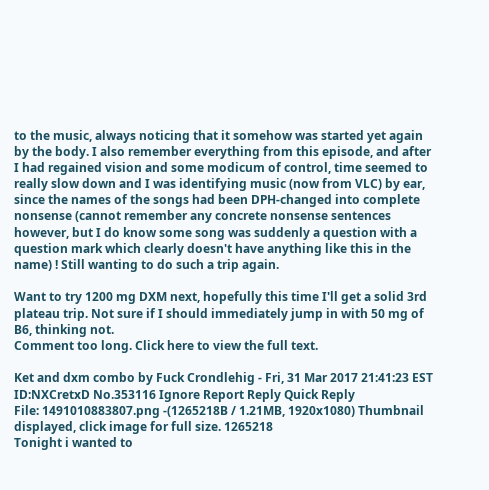to the music, always noticing that it somehow was started yet again by the body. I also remember everything from this episode, and after I had regained vision and some modicum of control, time seemed to really slow down and I was identifying music (now from VLC) by ear, since the names of the songs had been DPH-changed into complete nonsense (cannot remember any concrete nonsense sentences however, but I do know some song was suddenly a question with a question mark which clearly doesn't have anything like this in the name) ! Still wanting to do such a trip again.

Want to try 1200 mg DXM next, hopefully this time I'll get a solid 3rd plateau trip. Not sure if I should immediately jump in with 50 mg of B6, thinking not.
Comment too long. Click here to view the full text.

Ket and dxm combo by Fuck Crondlehig - Fri, 31 Mar 2017 21:41:23 EST ID:NXCretxD No.353116 Ignore Report Reply Quick Reply
File: 1491010883807.png -(1265218B / 1.21MB, 1920x1080) Thumbnail displayed, click image for full size. 1265218
Tonight i wanted to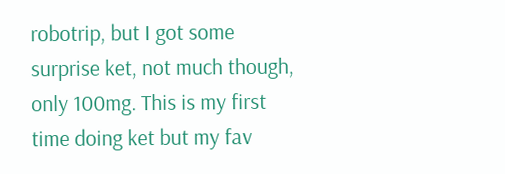robotrip, but I got some surprise ket, not much though, only 100mg. This is my first time doing ket but my fav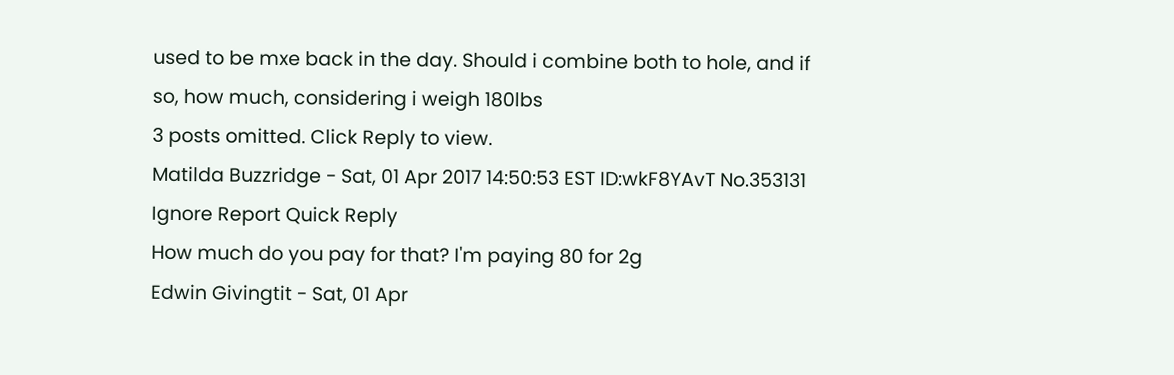used to be mxe back in the day. Should i combine both to hole, and if so, how much, considering i weigh 180lbs
3 posts omitted. Click Reply to view.
Matilda Buzzridge - Sat, 01 Apr 2017 14:50:53 EST ID:wkF8YAvT No.353131 Ignore Report Quick Reply
How much do you pay for that? I'm paying 80 for 2g
Edwin Givingtit - Sat, 01 Apr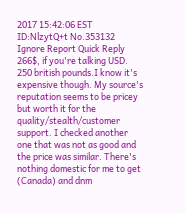2017 15:42:06 EST ID:NlzytQ+t No.353132 Ignore Report Quick Reply
266$, if you're talking USD. 250 british pounds.I know it's expensive though. My source's reputation seems to be pricey but worth it for the quality/stealth/customer support. I checked another one that was not as good and the price was similar. There's nothing domestic for me to get (Canada) and dnm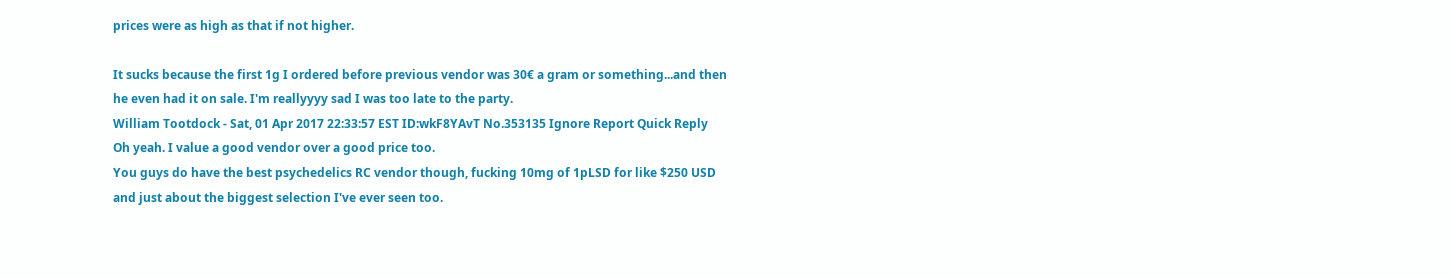prices were as high as that if not higher.

It sucks because the first 1g I ordered before previous vendor was 30€ a gram or something...and then he even had it on sale. I'm reallyyyy sad I was too late to the party.
William Tootdock - Sat, 01 Apr 2017 22:33:57 EST ID:wkF8YAvT No.353135 Ignore Report Quick Reply
Oh yeah. I value a good vendor over a good price too.
You guys do have the best psychedelics RC vendor though, fucking 10mg of 1pLSD for like $250 USD and just about the biggest selection I've ever seen too.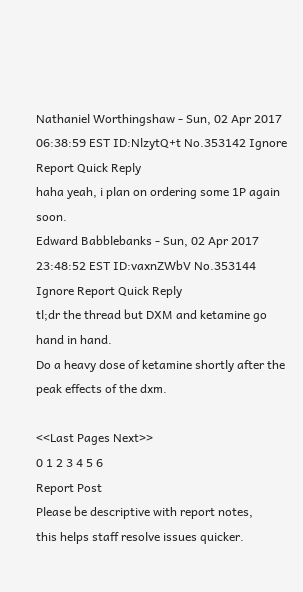Nathaniel Worthingshaw - Sun, 02 Apr 2017 06:38:59 EST ID:NlzytQ+t No.353142 Ignore Report Quick Reply
haha yeah, i plan on ordering some 1P again soon.
Edward Babblebanks - Sun, 02 Apr 2017 23:48:52 EST ID:vaxnZWbV No.353144 Ignore Report Quick Reply
tl;dr the thread but DXM and ketamine go hand in hand.
Do a heavy dose of ketamine shortly after the peak effects of the dxm.

<<Last Pages Next>>
0 1 2 3 4 5 6
Report Post
Please be descriptive with report notes,
this helps staff resolve issues quicker.